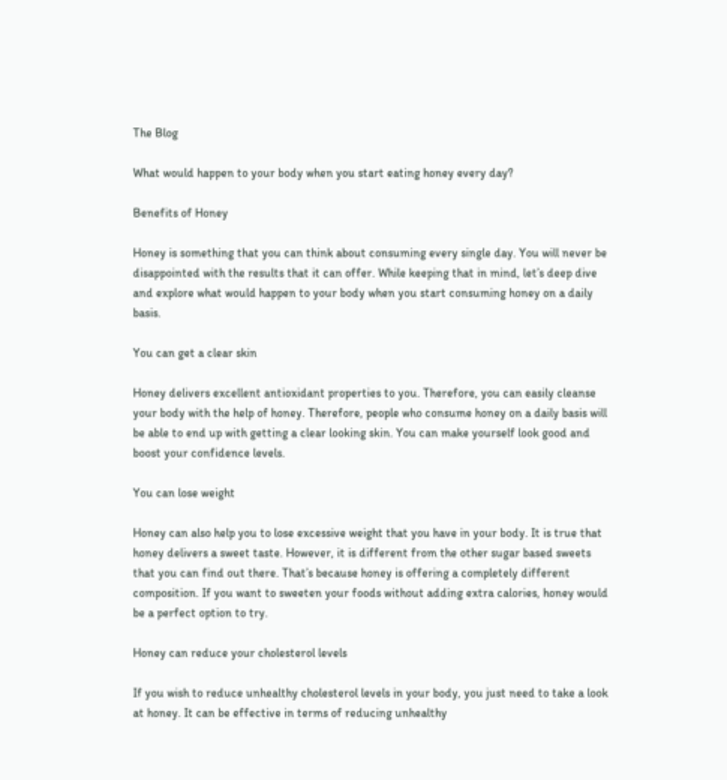The Blog

What would happen to your body when you start eating honey every day?

Benefits of Honey

Honey is something that you can think about consuming every single day. You will never be disappointed with the results that it can offer. While keeping that in mind, let’s deep dive and explore what would happen to your body when you start consuming honey on a daily basis.

You can get a clear skin

Honey delivers excellent antioxidant properties to you. Therefore, you can easily cleanse your body with the help of honey. Therefore, people who consume honey on a daily basis will be able to end up with getting a clear looking skin. You can make yourself look good and boost your confidence levels.

You can lose weight

Honey can also help you to lose excessive weight that you have in your body. It is true that honey delivers a sweet taste. However, it is different from the other sugar based sweets that you can find out there. That’s because honey is offering a completely different composition. If you want to sweeten your foods without adding extra calories, honey would be a perfect option to try.

Honey can reduce your cholesterol levels

If you wish to reduce unhealthy cholesterol levels in your body, you just need to take a look at honey. It can be effective in terms of reducing unhealthy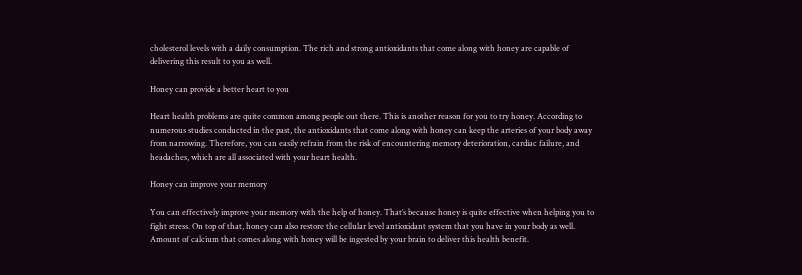cholesterol levels with a daily consumption. The rich and strong antioxidants that come along with honey are capable of delivering this result to you as well.

Honey can provide a better heart to you

Heart health problems are quite common among people out there. This is another reason for you to try honey. According to numerous studies conducted in the past, the antioxidants that come along with honey can keep the arteries of your body away from narrowing. Therefore, you can easily refrain from the risk of encountering memory deterioration, cardiac failure, and headaches, which are all associated with your heart health.

Honey can improve your memory

You can effectively improve your memory with the help of honey. That’s because honey is quite effective when helping you to fight stress. On top of that, honey can also restore the cellular level antioxidant system that you have in your body as well. Amount of calcium that comes along with honey will be ingested by your brain to deliver this health benefit.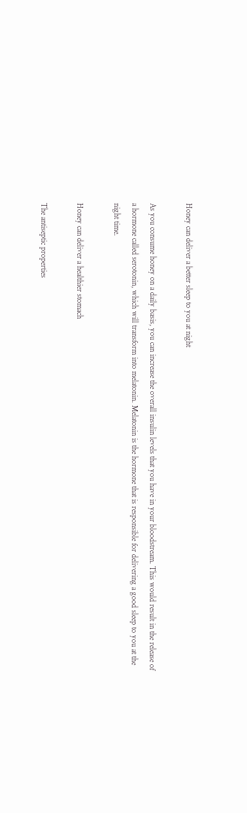Honey can deliver a better sleep to you at night

As you consume honey on a daily basis, you can increase the overall insulin levels that you have in your bloodstream. This would result in the release of a hormone called serotonin, which will transform into melatonin. Melatonin is the hormone that is responsible for delivering a good sleep to you at the night time.

Honey can deliver a healthier stomach

The antiseptic properties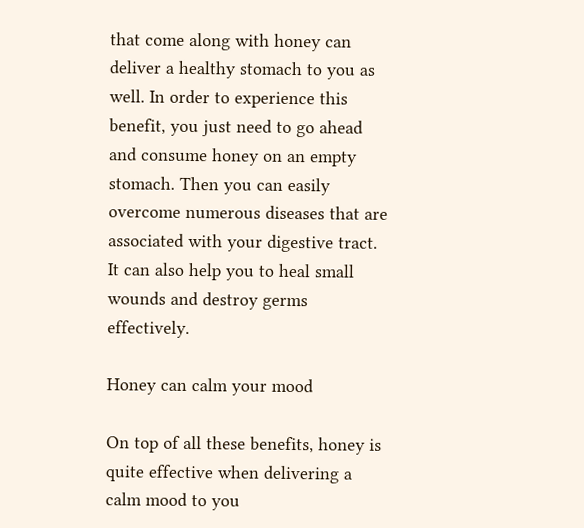that come along with honey can deliver a healthy stomach to you as well. In order to experience this benefit, you just need to go ahead and consume honey on an empty stomach. Then you can easily overcome numerous diseases that are associated with your digestive tract. It can also help you to heal small wounds and destroy germs effectively.

Honey can calm your mood

On top of all these benefits, honey is quite effective when delivering a calm mood to you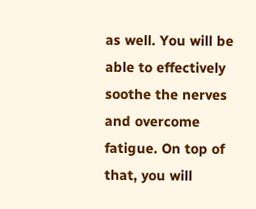as well. You will be able to effectively soothe the nerves and overcome fatigue. On top of that, you will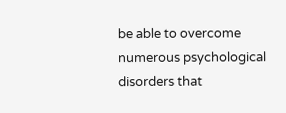be able to overcome numerous psychological disorders that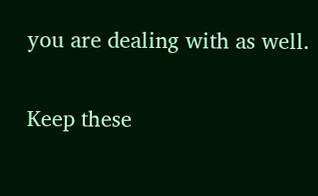you are dealing with as well.

Keep these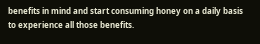benefits in mind and start consuming honey on a daily basis to experience all those benefits.